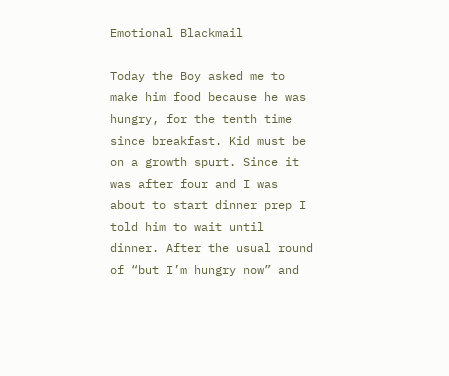Emotional Blackmail

Today the Boy asked me to make him food because he was hungry, for the tenth time since breakfast. Kid must be on a growth spurt. Since it was after four and I was about to start dinner prep I told him to wait until dinner. After the usual round of “but I’m hungry now” and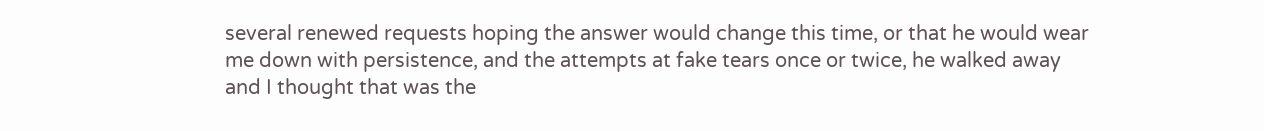several renewed requests hoping the answer would change this time, or that he would wear me down with persistence, and the attempts at fake tears once or twice, he walked away and I thought that was the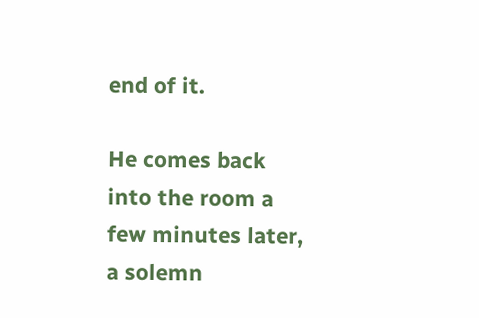end of it.

He comes back into the room a few minutes later, a solemn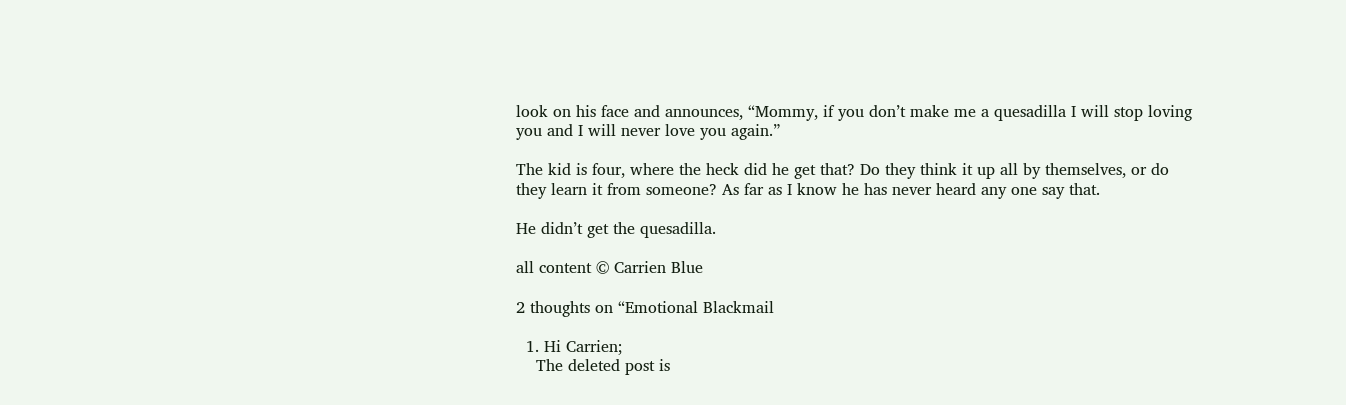look on his face and announces, “Mommy, if you don’t make me a quesadilla I will stop loving you and I will never love you again.”

The kid is four, where the heck did he get that? Do they think it up all by themselves, or do they learn it from someone? As far as I know he has never heard any one say that.

He didn’t get the quesadilla.

all content © Carrien Blue

2 thoughts on “Emotional Blackmail

  1. Hi Carrien;
    The deleted post is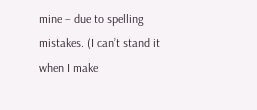mine – due to spelling mistakes. (I can’t stand it when I make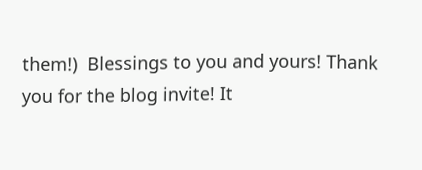them!)  Blessings to you and yours! Thank you for the blog invite! It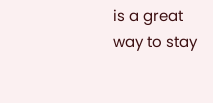is a great way to stay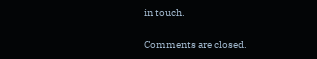in touch.

Comments are closed.